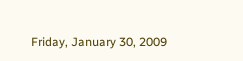Friday, January 30, 2009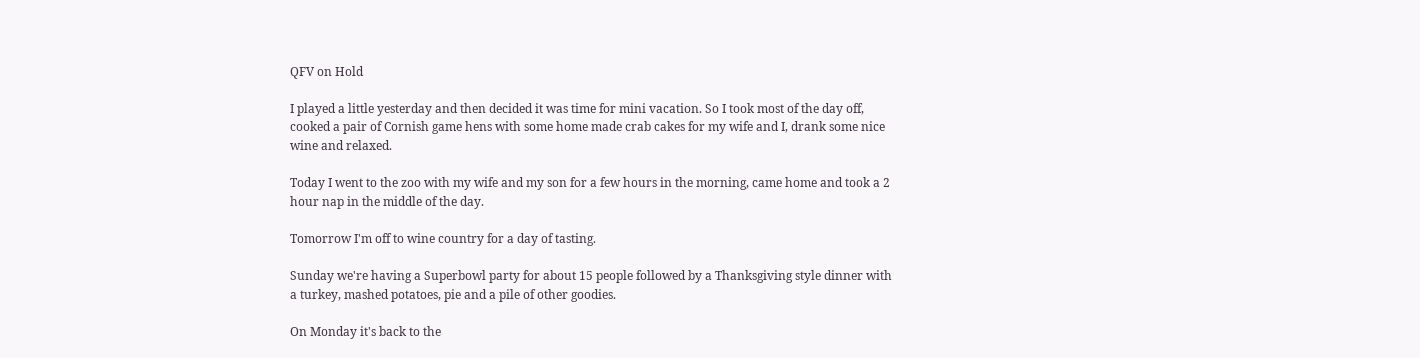QFV on Hold

I played a little yesterday and then decided it was time for mini vacation. So I took most of the day off, cooked a pair of Cornish game hens with some home made crab cakes for my wife and I, drank some nice wine and relaxed.

Today I went to the zoo with my wife and my son for a few hours in the morning, came home and took a 2 hour nap in the middle of the day.

Tomorrow I'm off to wine country for a day of tasting.

Sunday we're having a Superbowl party for about 15 people followed by a Thanksgiving style dinner with a turkey, mashed potatoes, pie and a pile of other goodies.

On Monday it's back to the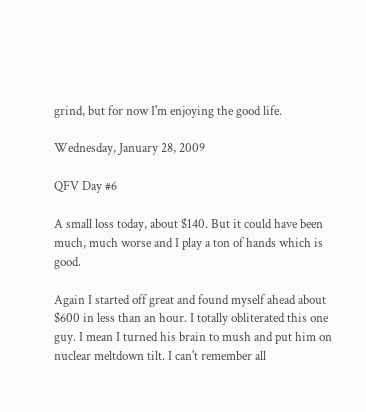grind, but for now I'm enjoying the good life.

Wednesday, January 28, 2009

QFV Day #6

A small loss today, about $140. But it could have been much, much worse and I play a ton of hands which is good.

Again I started off great and found myself ahead about $600 in less than an hour. I totally obliterated this one guy. I mean I turned his brain to mush and put him on nuclear meltdown tilt. I can't remember all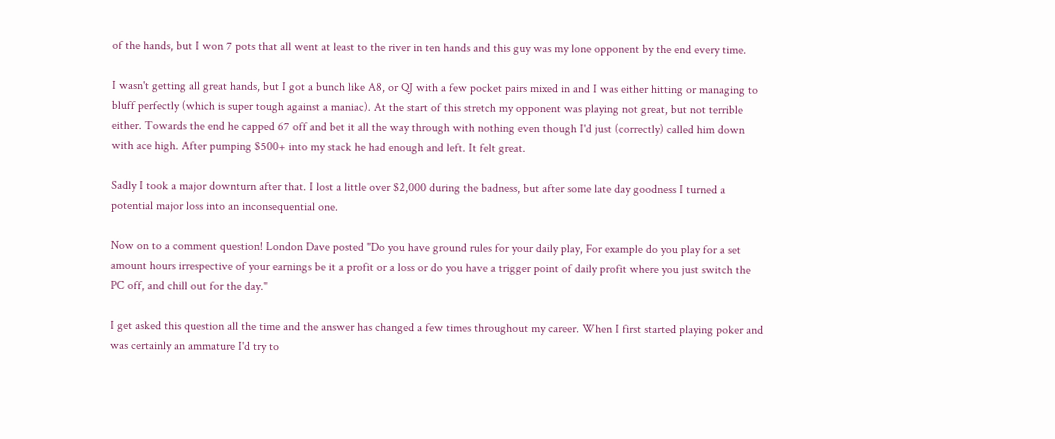of the hands, but I won 7 pots that all went at least to the river in ten hands and this guy was my lone opponent by the end every time.

I wasn't getting all great hands, but I got a bunch like A8, or QJ with a few pocket pairs mixed in and I was either hitting or managing to bluff perfectly (which is super tough against a maniac). At the start of this stretch my opponent was playing not great, but not terrible either. Towards the end he capped 67 off and bet it all the way through with nothing even though I'd just (correctly) called him down with ace high. After pumping $500+ into my stack he had enough and left. It felt great.

Sadly I took a major downturn after that. I lost a little over $2,000 during the badness, but after some late day goodness I turned a potential major loss into an inconsequential one.

Now on to a comment question! London Dave posted "Do you have ground rules for your daily play, For example do you play for a set amount hours irrespective of your earnings be it a profit or a loss or do you have a trigger point of daily profit where you just switch the PC off, and chill out for the day."

I get asked this question all the time and the answer has changed a few times throughout my career. When I first started playing poker and was certainly an ammature I'd try to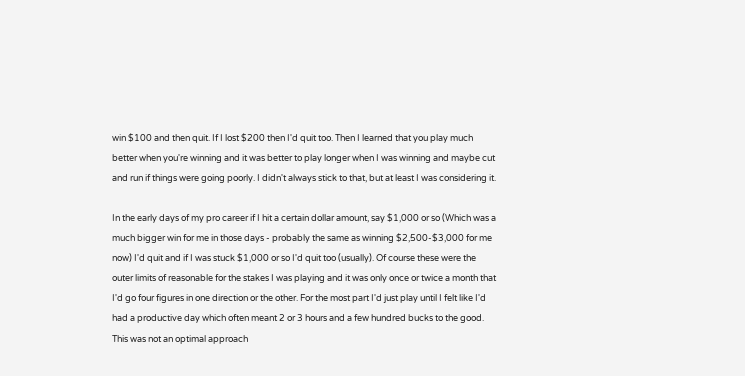win $100 and then quit. If I lost $200 then I'd quit too. Then I learned that you play much better when you're winning and it was better to play longer when I was winning and maybe cut and run if things were going poorly. I didn't always stick to that, but at least I was considering it.

In the early days of my pro career if I hit a certain dollar amount, say $1,000 or so (Which was a much bigger win for me in those days - probably the same as winning $2,500-$3,000 for me now) I'd quit and if I was stuck $1,000 or so I'd quit too (usually). Of course these were the outer limits of reasonable for the stakes I was playing and it was only once or twice a month that I'd go four figures in one direction or the other. For the most part I'd just play until I felt like I'd had a productive day which often meant 2 or 3 hours and a few hundred bucks to the good. This was not an optimal approach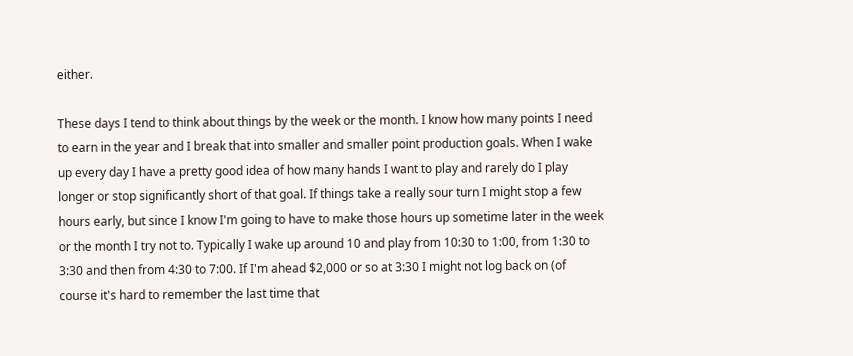either.

These days I tend to think about things by the week or the month. I know how many points I need to earn in the year and I break that into smaller and smaller point production goals. When I wake up every day I have a pretty good idea of how many hands I want to play and rarely do I play longer or stop significantly short of that goal. If things take a really sour turn I might stop a few hours early, but since I know I'm going to have to make those hours up sometime later in the week or the month I try not to. Typically I wake up around 10 and play from 10:30 to 1:00, from 1:30 to 3:30 and then from 4:30 to 7:00. If I'm ahead $2,000 or so at 3:30 I might not log back on (of course it's hard to remember the last time that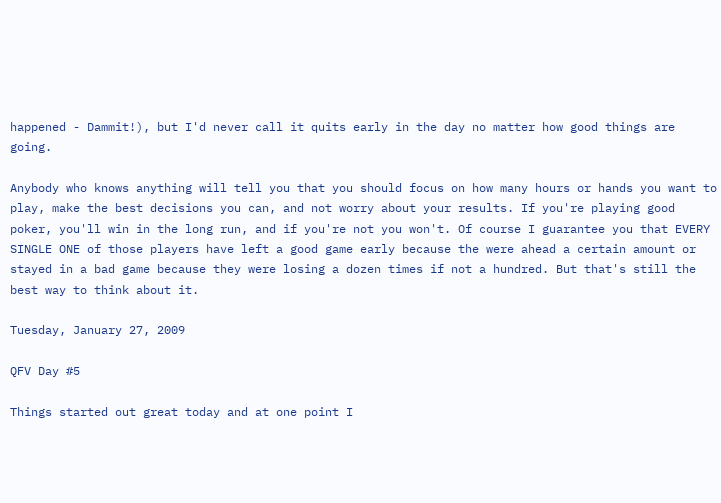happened - Dammit!), but I'd never call it quits early in the day no matter how good things are going.

Anybody who knows anything will tell you that you should focus on how many hours or hands you want to play, make the best decisions you can, and not worry about your results. If you're playing good poker, you'll win in the long run, and if you're not you won't. Of course I guarantee you that EVERY SINGLE ONE of those players have left a good game early because the were ahead a certain amount or stayed in a bad game because they were losing a dozen times if not a hundred. But that's still the best way to think about it.

Tuesday, January 27, 2009

QFV Day #5

Things started out great today and at one point I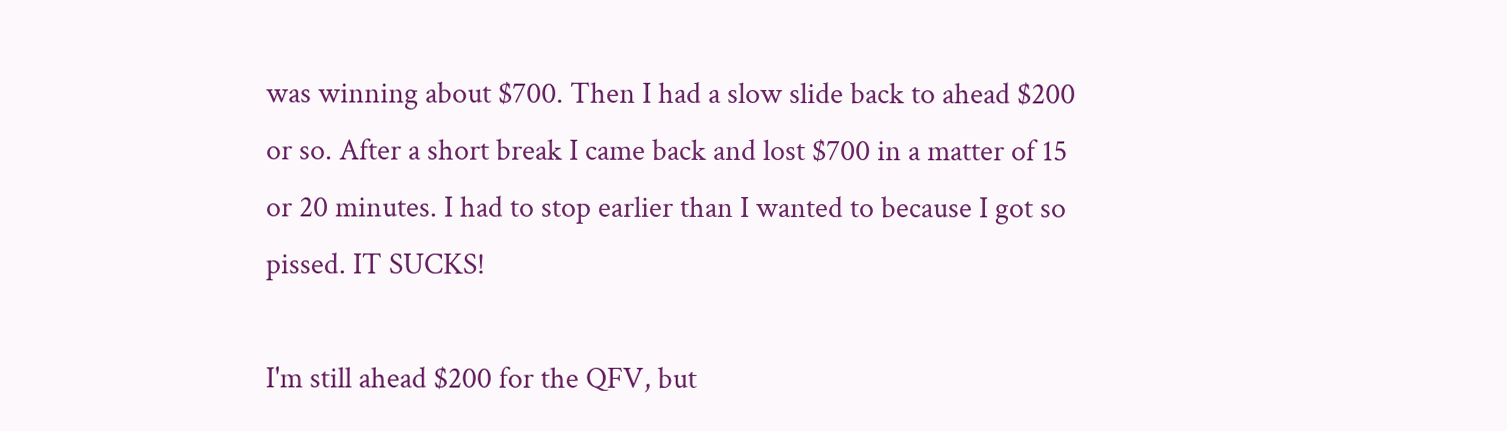was winning about $700. Then I had a slow slide back to ahead $200 or so. After a short break I came back and lost $700 in a matter of 15 or 20 minutes. I had to stop earlier than I wanted to because I got so pissed. IT SUCKS!

I'm still ahead $200 for the QFV, but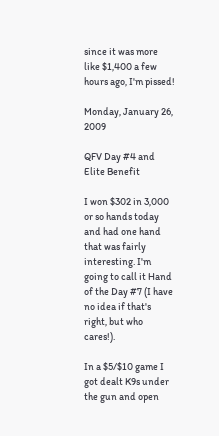since it was more like $1,400 a few hours ago, I'm pissed!

Monday, January 26, 2009

QFV Day #4 and Elite Benefit

I won $302 in 3,000 or so hands today and had one hand that was fairly interesting. I'm going to call it Hand of the Day #7 (I have no idea if that's right, but who cares!).

In a $5/$10 game I got dealt K9s under the gun and open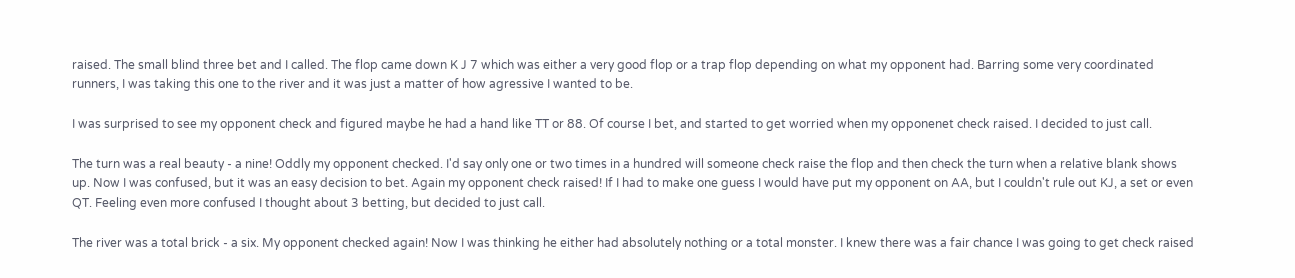raised. The small blind three bet and I called. The flop came down K J 7 which was either a very good flop or a trap flop depending on what my opponent had. Barring some very coordinated runners, I was taking this one to the river and it was just a matter of how agressive I wanted to be.

I was surprised to see my opponent check and figured maybe he had a hand like TT or 88. Of course I bet, and started to get worried when my opponenet check raised. I decided to just call.

The turn was a real beauty - a nine! Oddly my opponent checked. I'd say only one or two times in a hundred will someone check raise the flop and then check the turn when a relative blank shows up. Now I was confused, but it was an easy decision to bet. Again my opponent check raised! If I had to make one guess I would have put my opponent on AA, but I couldn't rule out KJ, a set or even QT. Feeling even more confused I thought about 3 betting, but decided to just call.

The river was a total brick - a six. My opponent checked again! Now I was thinking he either had absolutely nothing or a total monster. I knew there was a fair chance I was going to get check raised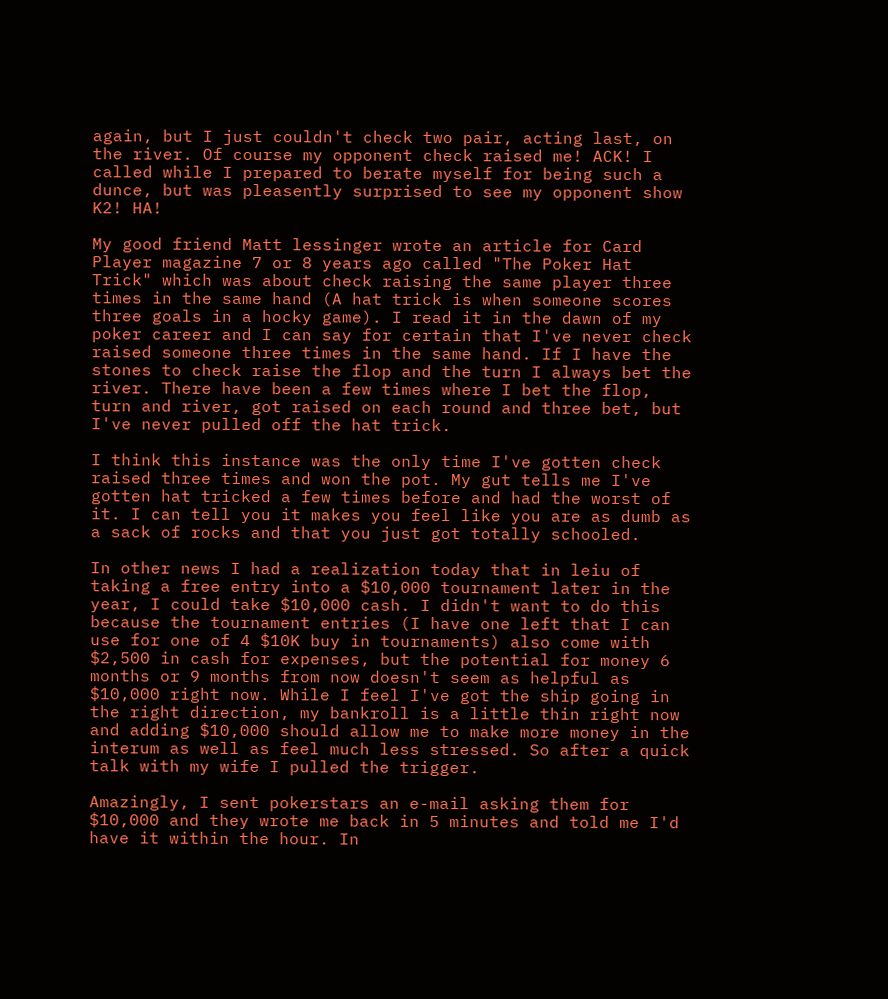again, but I just couldn't check two pair, acting last, on the river. Of course my opponent check raised me! ACK! I called while I prepared to berate myself for being such a dunce, but was pleasently surprised to see my opponent show K2! HA!

My good friend Matt lessinger wrote an article for Card Player magazine 7 or 8 years ago called "The Poker Hat Trick" which was about check raising the same player three times in the same hand (A hat trick is when someone scores three goals in a hocky game). I read it in the dawn of my poker career and I can say for certain that I've never check raised someone three times in the same hand. If I have the stones to check raise the flop and the turn I always bet the river. There have been a few times where I bet the flop, turn and river, got raised on each round and three bet, but I've never pulled off the hat trick.

I think this instance was the only time I've gotten check raised three times and won the pot. My gut tells me I've gotten hat tricked a few times before and had the worst of it. I can tell you it makes you feel like you are as dumb as a sack of rocks and that you just got totally schooled.

In other news I had a realization today that in leiu of taking a free entry into a $10,000 tournament later in the year, I could take $10,000 cash. I didn't want to do this because the tournament entries (I have one left that I can use for one of 4 $10K buy in tournaments) also come with $2,500 in cash for expenses, but the potential for money 6 months or 9 months from now doesn't seem as helpful as $10,000 right now. While I feel I've got the ship going in the right direction, my bankroll is a little thin right now and adding $10,000 should allow me to make more money in the interum as well as feel much less stressed. So after a quick talk with my wife I pulled the trigger.

Amazingly, I sent pokerstars an e-mail asking them for $10,000 and they wrote me back in 5 minutes and told me I'd have it within the hour. In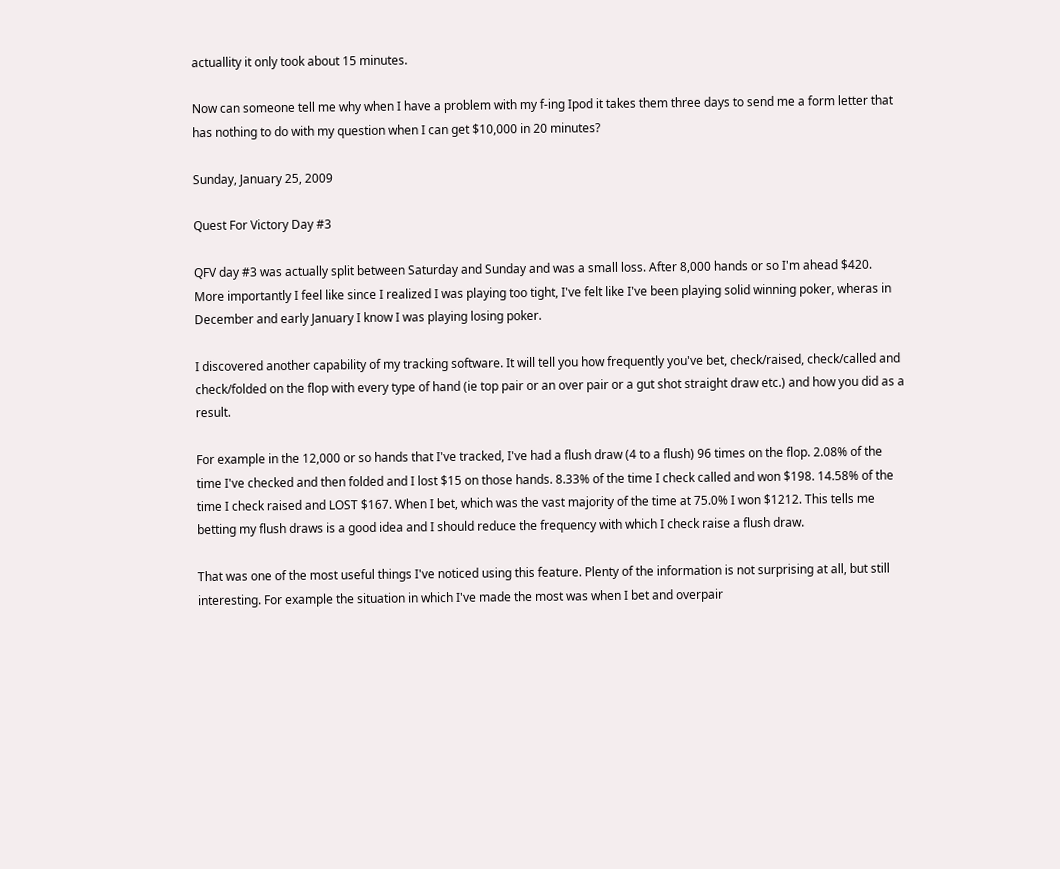actuallity it only took about 15 minutes.

Now can someone tell me why when I have a problem with my f-ing Ipod it takes them three days to send me a form letter that has nothing to do with my question when I can get $10,000 in 20 minutes?

Sunday, January 25, 2009

Quest For Victory Day #3

QFV day #3 was actually split between Saturday and Sunday and was a small loss. After 8,000 hands or so I'm ahead $420. More importantly I feel like since I realized I was playing too tight, I've felt like I've been playing solid winning poker, wheras in December and early January I know I was playing losing poker.

I discovered another capability of my tracking software. It will tell you how frequently you've bet, check/raised, check/called and check/folded on the flop with every type of hand (ie top pair or an over pair or a gut shot straight draw etc.) and how you did as a result.

For example in the 12,000 or so hands that I've tracked, I've had a flush draw (4 to a flush) 96 times on the flop. 2.08% of the time I've checked and then folded and I lost $15 on those hands. 8.33% of the time I check called and won $198. 14.58% of the time I check raised and LOST $167. When I bet, which was the vast majority of the time at 75.0% I won $1212. This tells me betting my flush draws is a good idea and I should reduce the frequency with which I check raise a flush draw.

That was one of the most useful things I've noticed using this feature. Plenty of the information is not surprising at all, but still interesting. For example the situation in which I've made the most was when I bet and overpair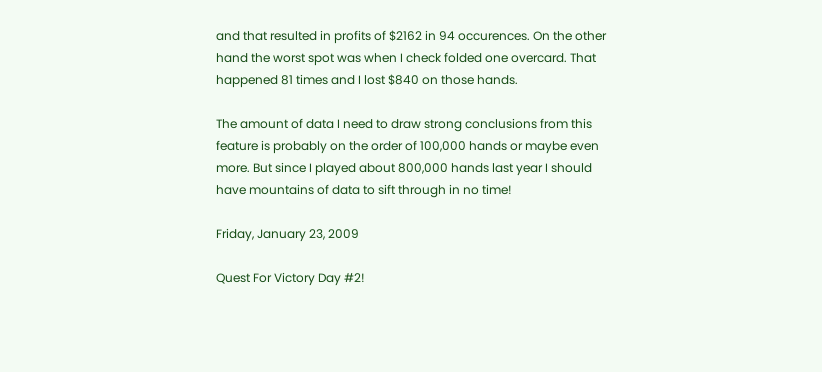and that resulted in profits of $2162 in 94 occurences. On the other hand the worst spot was when I check folded one overcard. That happened 81 times and I lost $840 on those hands.

The amount of data I need to draw strong conclusions from this feature is probably on the order of 100,000 hands or maybe even more. But since I played about 800,000 hands last year I should have mountains of data to sift through in no time!

Friday, January 23, 2009

Quest For Victory Day #2!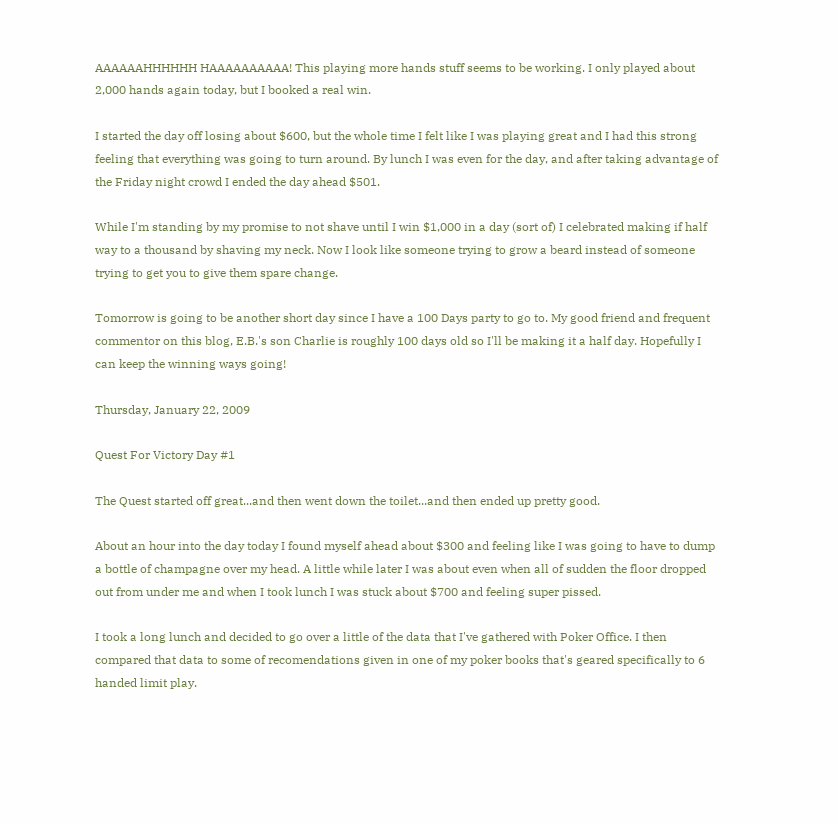AAAAAAHHHHHH HAAAAAAAAAA! This playing more hands stuff seems to be working. I only played about 2,000 hands again today, but I booked a real win.

I started the day off losing about $600, but the whole time I felt like I was playing great and I had this strong feeling that everything was going to turn around. By lunch I was even for the day, and after taking advantage of the Friday night crowd I ended the day ahead $501.

While I'm standing by my promise to not shave until I win $1,000 in a day (sort of) I celebrated making if half way to a thousand by shaving my neck. Now I look like someone trying to grow a beard instead of someone trying to get you to give them spare change.

Tomorrow is going to be another short day since I have a 100 Days party to go to. My good friend and frequent commentor on this blog, E.B.'s son Charlie is roughly 100 days old so I'll be making it a half day. Hopefully I can keep the winning ways going!

Thursday, January 22, 2009

Quest For Victory Day #1

The Quest started off great...and then went down the toilet...and then ended up pretty good.

About an hour into the day today I found myself ahead about $300 and feeling like I was going to have to dump a bottle of champagne over my head. A little while later I was about even when all of sudden the floor dropped out from under me and when I took lunch I was stuck about $700 and feeling super pissed.

I took a long lunch and decided to go over a little of the data that I've gathered with Poker Office. I then compared that data to some of recomendations given in one of my poker books that's geared specifically to 6 handed limit play.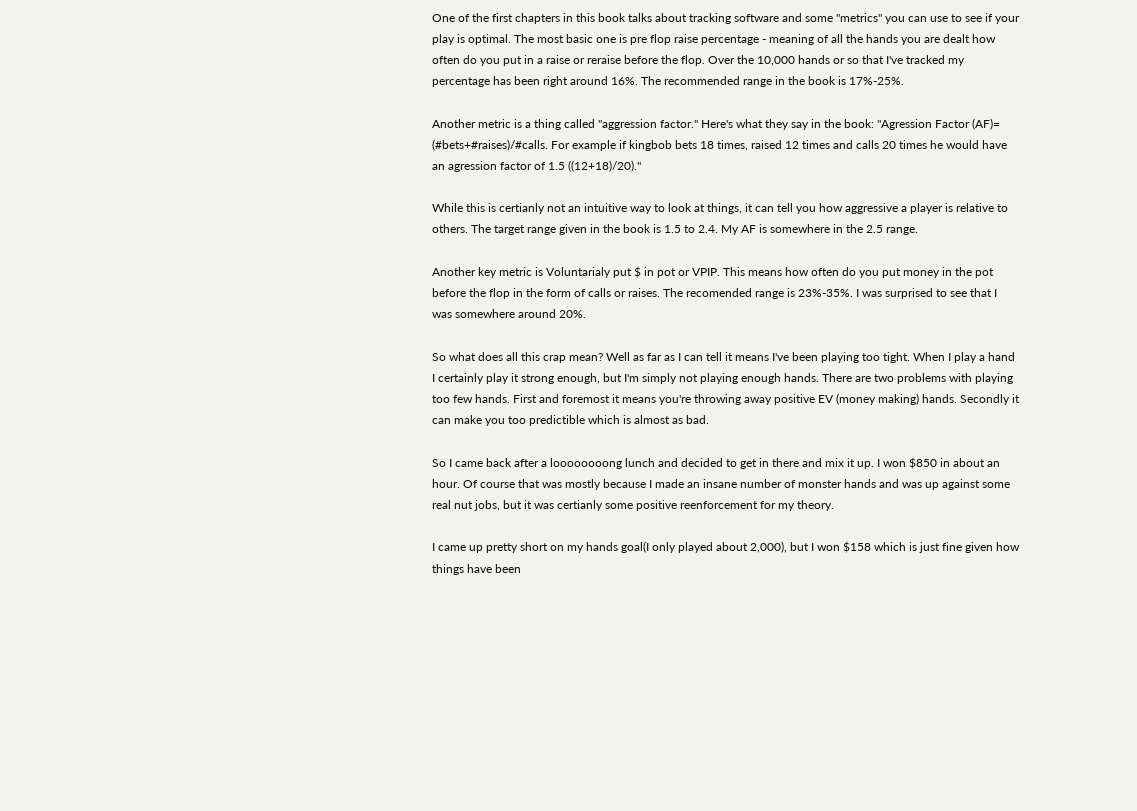One of the first chapters in this book talks about tracking software and some "metrics" you can use to see if your play is optimal. The most basic one is pre flop raise percentage - meaning of all the hands you are dealt how often do you put in a raise or reraise before the flop. Over the 10,000 hands or so that I've tracked my percentage has been right around 16%. The recommended range in the book is 17%-25%.

Another metric is a thing called "aggression factor." Here's what they say in the book: "Agression Factor (AF)= (#bets+#raises)/#calls. For example if kingbob bets 18 times, raised 12 times and calls 20 times he would have an agression factor of 1.5 ((12+18)/20)."

While this is certianly not an intuitive way to look at things, it can tell you how aggressive a player is relative to others. The target range given in the book is 1.5 to 2.4. My AF is somewhere in the 2.5 range.

Another key metric is Voluntarialy put $ in pot or VPIP. This means how often do you put money in the pot before the flop in the form of calls or raises. The recomended range is 23%-35%. I was surprised to see that I was somewhere around 20%.

So what does all this crap mean? Well as far as I can tell it means I've been playing too tight. When I play a hand I certainly play it strong enough, but I'm simply not playing enough hands. There are two problems with playing too few hands. First and foremost it means you're throwing away positive EV (money making) hands. Secondly it can make you too predictible which is almost as bad.

So I came back after a loooooooong lunch and decided to get in there and mix it up. I won $850 in about an hour. Of course that was mostly because I made an insane number of monster hands and was up against some real nut jobs, but it was certianly some positive reenforcement for my theory.

I came up pretty short on my hands goal(I only played about 2,000), but I won $158 which is just fine given how things have been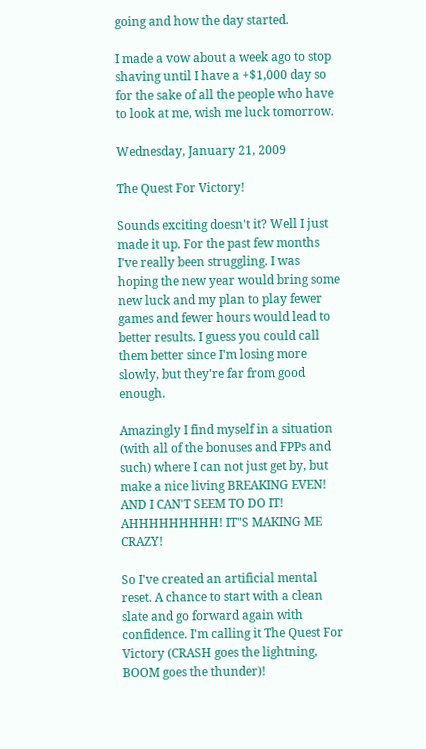going and how the day started.

I made a vow about a week ago to stop shaving until I have a +$1,000 day so for the sake of all the people who have to look at me, wish me luck tomorrow.

Wednesday, January 21, 2009

The Quest For Victory!

Sounds exciting doesn't it? Well I just made it up. For the past few months I've really been struggling. I was hoping the new year would bring some new luck and my plan to play fewer games and fewer hours would lead to better results. I guess you could call them better since I'm losing more slowly, but they're far from good enough.

Amazingly I find myself in a situation (with all of the bonuses and FPPs and such) where I can not just get by, but make a nice living BREAKING EVEN! AND I CAN'T SEEM TO DO IT! AHHHHHHHHH! IT"S MAKING ME CRAZY!

So I've created an artificial mental reset. A chance to start with a clean slate and go forward again with confidence. I'm calling it The Quest For Victory (CRASH goes the lightning, BOOM goes the thunder)!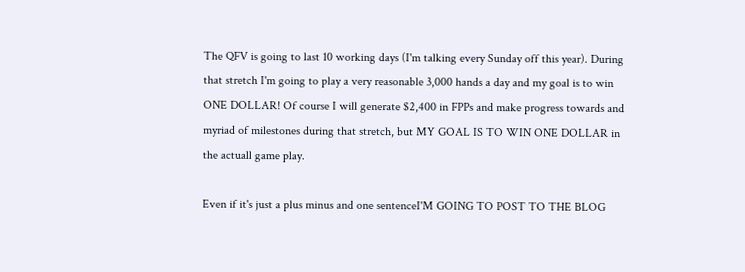The QFV is going to last 10 working days (I'm talking every Sunday off this year). During that stretch I'm going to play a very reasonable 3,000 hands a day and my goal is to win ONE DOLLAR! Of course I will generate $2,400 in FPPs and make progress towards and myriad of milestones during that stretch, but MY GOAL IS TO WIN ONE DOLLAR in the actuall game play.

Even if it's just a plus minus and one sentenceI'M GOING TO POST TO THE BLOG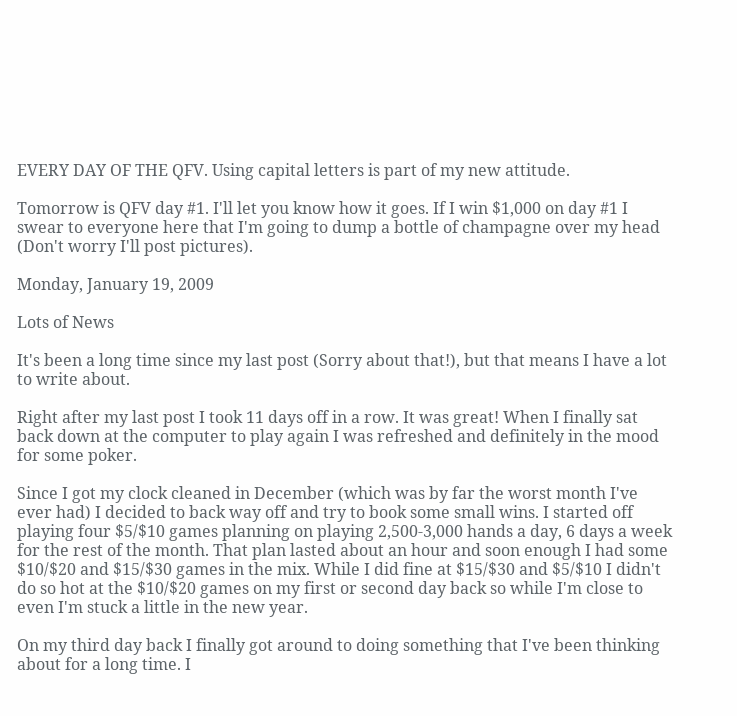EVERY DAY OF THE QFV. Using capital letters is part of my new attitude.

Tomorrow is QFV day #1. I'll let you know how it goes. If I win $1,000 on day #1 I swear to everyone here that I'm going to dump a bottle of champagne over my head (Don't worry I'll post pictures).

Monday, January 19, 2009

Lots of News

It's been a long time since my last post (Sorry about that!), but that means I have a lot to write about.

Right after my last post I took 11 days off in a row. It was great! When I finally sat back down at the computer to play again I was refreshed and definitely in the mood for some poker.

Since I got my clock cleaned in December (which was by far the worst month I've ever had) I decided to back way off and try to book some small wins. I started off playing four $5/$10 games planning on playing 2,500-3,000 hands a day, 6 days a week for the rest of the month. That plan lasted about an hour and soon enough I had some $10/$20 and $15/$30 games in the mix. While I did fine at $15/$30 and $5/$10 I didn't do so hot at the $10/$20 games on my first or second day back so while I'm close to even I'm stuck a little in the new year.

On my third day back I finally got around to doing something that I've been thinking about for a long time. I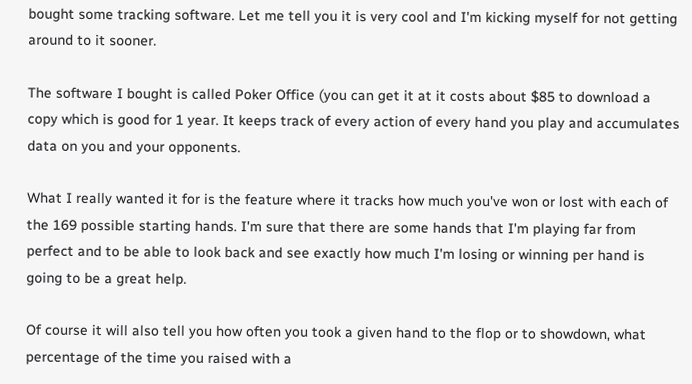bought some tracking software. Let me tell you it is very cool and I'm kicking myself for not getting around to it sooner.

The software I bought is called Poker Office (you can get it at it costs about $85 to download a copy which is good for 1 year. It keeps track of every action of every hand you play and accumulates data on you and your opponents.

What I really wanted it for is the feature where it tracks how much you've won or lost with each of the 169 possible starting hands. I'm sure that there are some hands that I'm playing far from perfect and to be able to look back and see exactly how much I'm losing or winning per hand is going to be a great help.

Of course it will also tell you how often you took a given hand to the flop or to showdown, what percentage of the time you raised with a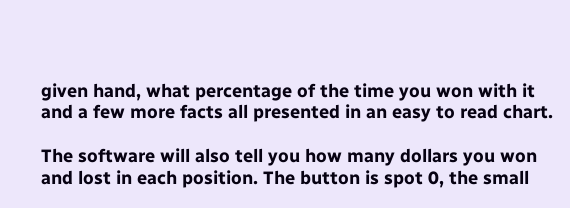given hand, what percentage of the time you won with it and a few more facts all presented in an easy to read chart.

The software will also tell you how many dollars you won and lost in each position. The button is spot 0, the small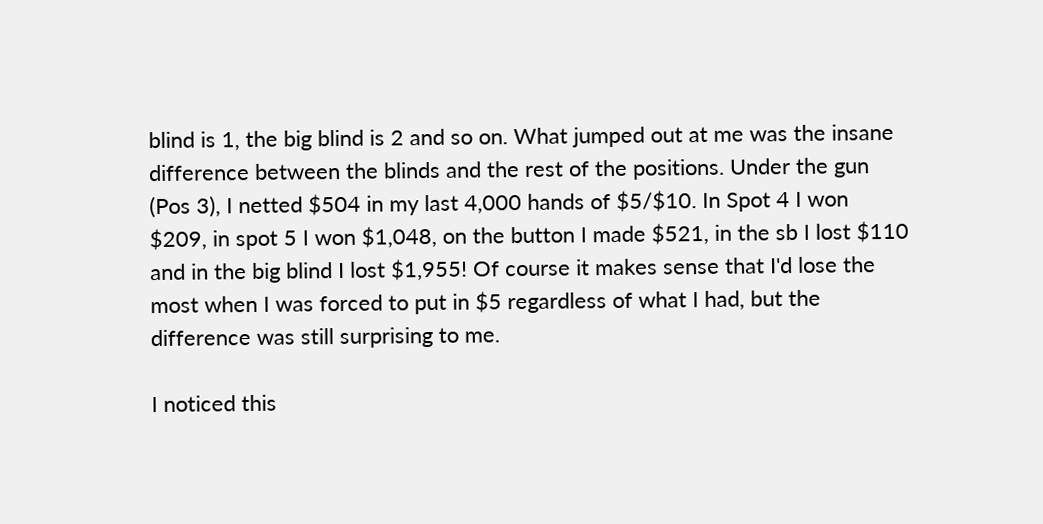blind is 1, the big blind is 2 and so on. What jumped out at me was the insane difference between the blinds and the rest of the positions. Under the gun (Pos 3), I netted $504 in my last 4,000 hands of $5/$10. In Spot 4 I won $209, in spot 5 I won $1,048, on the button I made $521, in the sb I lost $110 and in the big blind I lost $1,955! Of course it makes sense that I'd lose the most when I was forced to put in $5 regardless of what I had, but the difference was still surprising to me.

I noticed this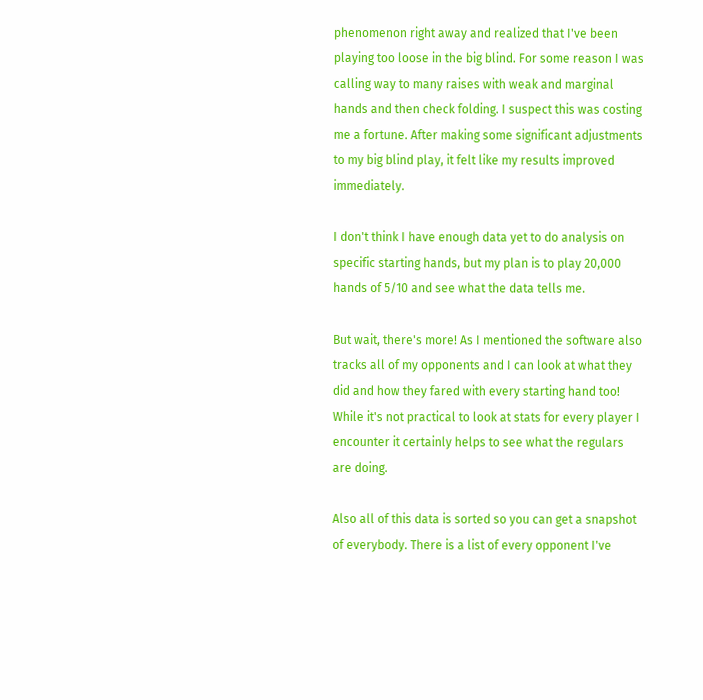phenomenon right away and realized that I've been playing too loose in the big blind. For some reason I was calling way to many raises with weak and marginal hands and then check folding. I suspect this was costing me a fortune. After making some significant adjustments to my big blind play, it felt like my results improved immediately.

I don't think I have enough data yet to do analysis on specific starting hands, but my plan is to play 20,000 hands of 5/10 and see what the data tells me.

But wait, there's more! As I mentioned the software also tracks all of my opponents and I can look at what they did and how they fared with every starting hand too! While it's not practical to look at stats for every player I encounter it certainly helps to see what the regulars are doing.

Also all of this data is sorted so you can get a snapshot of everybody. There is a list of every opponent I've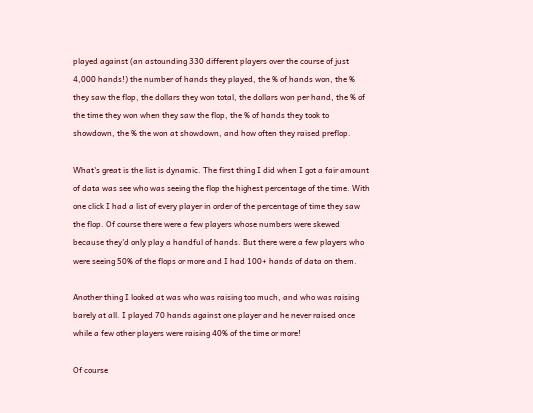played against (an astounding 330 different players over the course of just 4,000 hands!) the number of hands they played, the % of hands won, the % they saw the flop, the dollars they won total, the dollars won per hand, the % of the time they won when they saw the flop, the % of hands they took to showdown, the % the won at showdown, and how often they raised preflop.

What's great is the list is dynamic. The first thing I did when I got a fair amount of data was see who was seeing the flop the highest percentage of the time. With one click I had a list of every player in order of the percentage of time they saw the flop. Of course there were a few players whose numbers were skewed because they'd only play a handful of hands. But there were a few players who were seeing 50% of the flops or more and I had 100+ hands of data on them.

Another thing I looked at was who was raising too much, and who was raising barely at all. I played 70 hands against one player and he never raised once while a few other players were raising 40% of the time or more!

Of course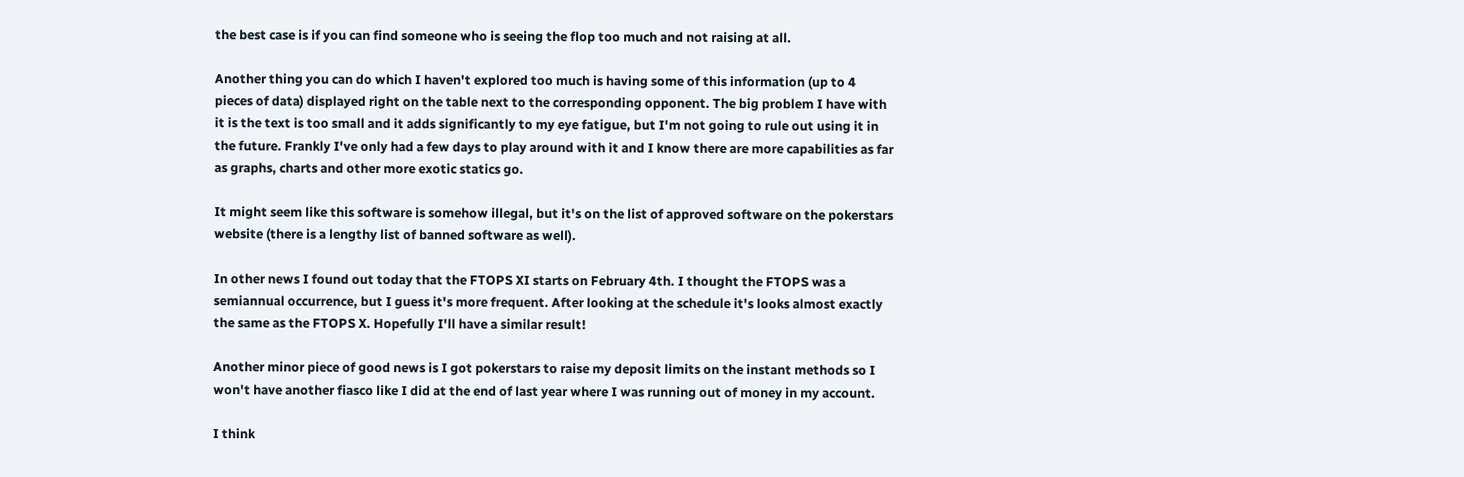the best case is if you can find someone who is seeing the flop too much and not raising at all.

Another thing you can do which I haven't explored too much is having some of this information (up to 4 pieces of data) displayed right on the table next to the corresponding opponent. The big problem I have with it is the text is too small and it adds significantly to my eye fatigue, but I'm not going to rule out using it in the future. Frankly I've only had a few days to play around with it and I know there are more capabilities as far as graphs, charts and other more exotic statics go.

It might seem like this software is somehow illegal, but it's on the list of approved software on the pokerstars website (there is a lengthy list of banned software as well).

In other news I found out today that the FTOPS XI starts on February 4th. I thought the FTOPS was a semiannual occurrence, but I guess it's more frequent. After looking at the schedule it's looks almost exactly the same as the FTOPS X. Hopefully I'll have a similar result!

Another minor piece of good news is I got pokerstars to raise my deposit limits on the instant methods so I won't have another fiasco like I did at the end of last year where I was running out of money in my account.

I think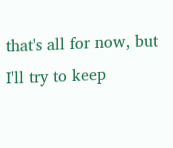that's all for now, but I'll try to keep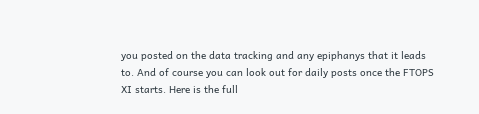you posted on the data tracking and any epiphanys that it leads to. And of course you can look out for daily posts once the FTOPS XI starts. Here is the full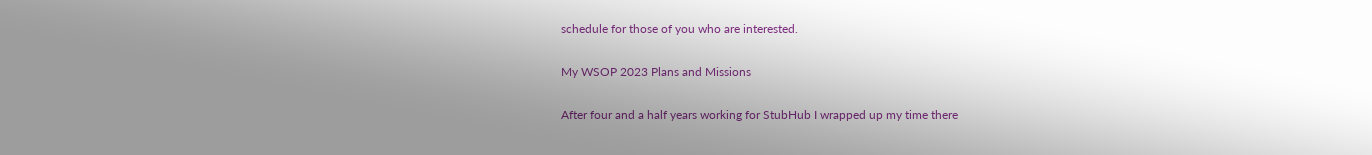schedule for those of you who are interested.

My WSOP 2023 Plans and Missions

After four and a half years working for StubHub I wrapped up my time there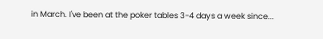in March. I've been at the poker tables 3-4 days a week since...